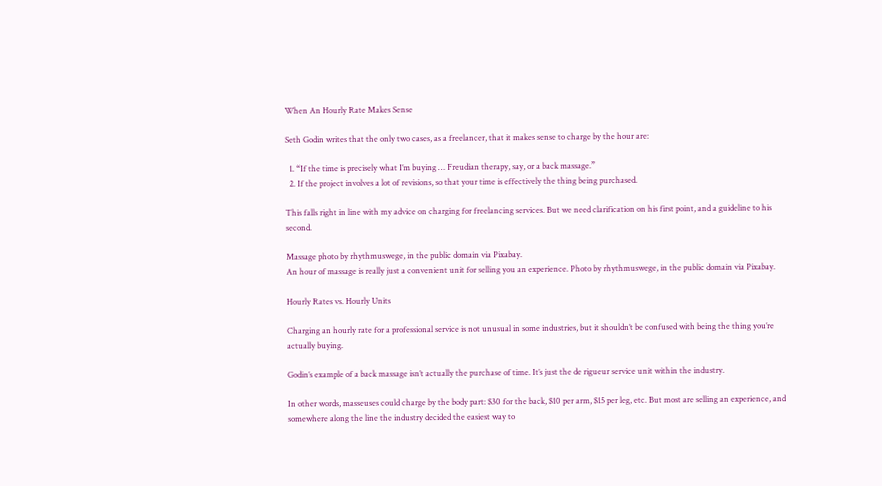When An Hourly Rate Makes Sense

Seth Godin writes that the only two cases, as a freelancer, that it makes sense to charge by the hour are:

  1. “If the time is precisely what I’m buying … Freudian therapy, say, or a back massage.”
  2. If the project involves a lot of revisions, so that your time is effectively the thing being purchased.

This falls right in line with my advice on charging for freelancing services. But we need clarification on his first point, and a guideline to his second.

Massage photo by rhythmuswege, in the public domain via Pixabay.
An hour of massage is really just a convenient unit for selling you an experience. Photo by rhythmuswege, in the public domain via Pixabay.

Hourly Rates vs. Hourly Units

Charging an hourly rate for a professional service is not unusual in some industries, but it shouldn’t be confused with being the thing you’re actually buying.

Godin’s example of a back massage isn’t actually the purchase of time. It’s just the de rigueur service unit within the industry.

In other words, masseuses could charge by the body part: $30 for the back, $10 per arm, $15 per leg, etc. But most are selling an experience, and somewhere along the line the industry decided the easiest way to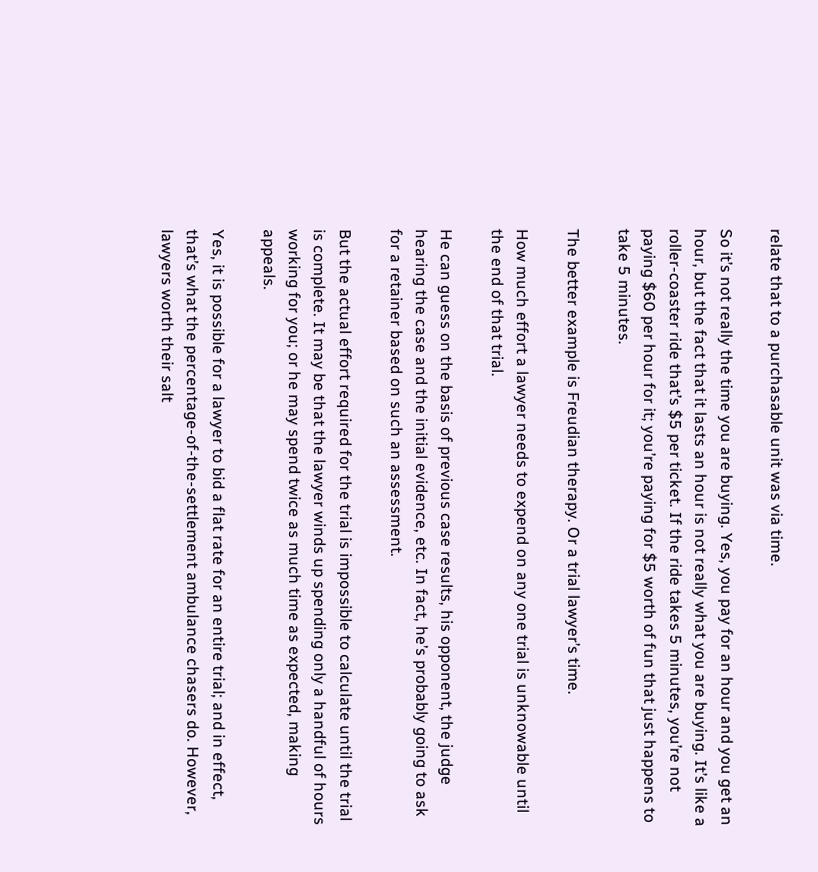relate that to a purchasable unit was via time.

So it’s not really the time you are buying. Yes, you pay for an hour and you get an hour, but the fact that it lasts an hour is not really what you are buying. It’s like a roller-coaster ride that’s $5 per ticket. If the ride takes 5 minutes, you’re not paying $60 per hour for it; you’re paying for $5 worth of fun that just happens to take 5 minutes.

The better example is Freudian therapy. Or a trial lawyer’s time.

How much effort a lawyer needs to expend on any one trial is unknowable until the end of that trial.

He can guess on the basis of previous case results, his opponent, the judge hearing the case and the initial evidence, etc. In fact, he’s probably going to ask for a retainer based on such an assessment.

But the actual effort required for the trial is impossible to calculate until the trial is complete. It may be that the lawyer winds up spending only a handful of hours working for you; or he may spend twice as much time as expected, making appeals.

Yes, it is possible for a lawyer to bid a flat rate for an entire trial; and in effect, that’s what the percentage-of-the-settlement ambulance chasers do. However, lawyers worth their salt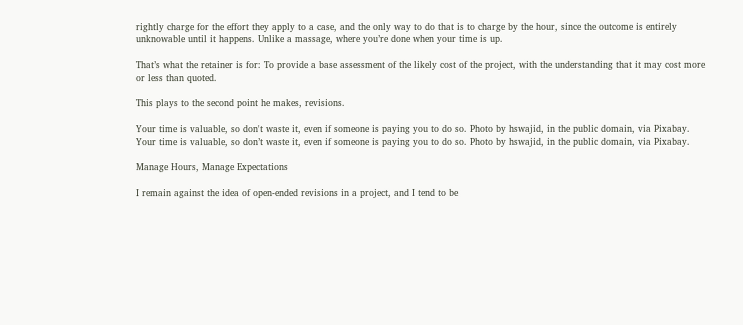rightly charge for the effort they apply to a case, and the only way to do that is to charge by the hour, since the outcome is entirely unknowable until it happens. Unlike a massage, where you’re done when your time is up.

That’s what the retainer is for: To provide a base assessment of the likely cost of the project, with the understanding that it may cost more or less than quoted.

This plays to the second point he makes, revisions.

Your time is valuable, so don't waste it, even if someone is paying you to do so. Photo by hswajid, in the public domain, via Pixabay.
Your time is valuable, so don’t waste it, even if someone is paying you to do so. Photo by hswajid, in the public domain, via Pixabay.

Manage Hours, Manage Expectations

I remain against the idea of open-ended revisions in a project, and I tend to be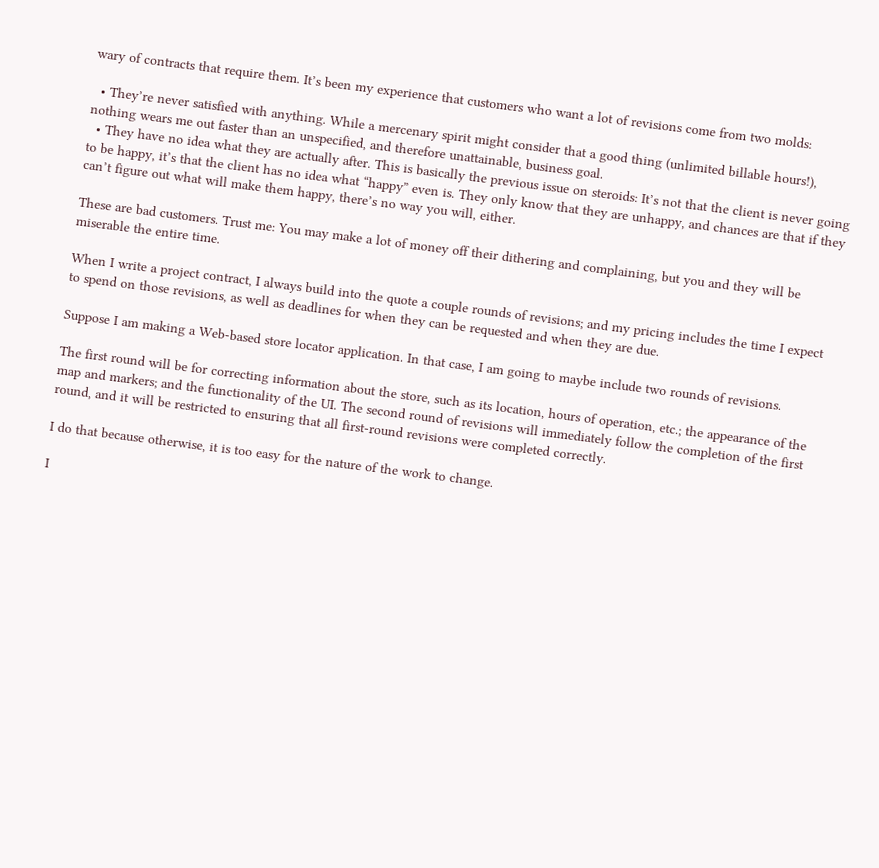wary of contracts that require them. It’s been my experience that customers who want a lot of revisions come from two molds:

  • They’re never satisfied with anything. While a mercenary spirit might consider that a good thing (unlimited billable hours!), nothing wears me out faster than an unspecified, and therefore unattainable, business goal.
  • They have no idea what they are actually after. This is basically the previous issue on steroids: It’s not that the client is never going to be happy, it’s that the client has no idea what “happy” even is. They only know that they are unhappy, and chances are that if they can’t figure out what will make them happy, there’s no way you will, either.

These are bad customers. Trust me: You may make a lot of money off their dithering and complaining, but you and they will be miserable the entire time.

When I write a project contract, I always build into the quote a couple rounds of revisions; and my pricing includes the time I expect to spend on those revisions, as well as deadlines for when they can be requested and when they are due.

Suppose I am making a Web-based store locator application. In that case, I am going to maybe include two rounds of revisions.

The first round will be for correcting information about the store, such as its location, hours of operation, etc.; the appearance of the map and markers; and the functionality of the UI. The second round of revisions will immediately follow the completion of the first round, and it will be restricted to ensuring that all first-round revisions were completed correctly.

I do that because otherwise, it is too easy for the nature of the work to change.

I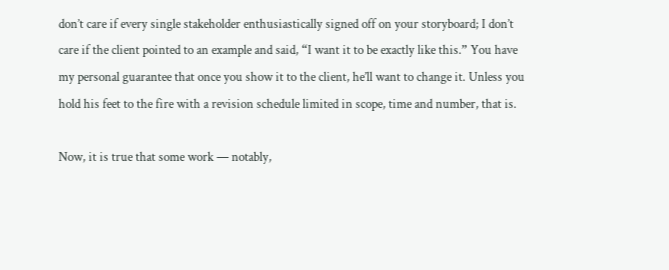don’t care if every single stakeholder enthusiastically signed off on your storyboard; I don’t care if the client pointed to an example and said, “I want it to be exactly like this.” You have my personal guarantee that once you show it to the client, he’ll want to change it. Unless you hold his feet to the fire with a revision schedule limited in scope, time and number, that is.

Now, it is true that some work — notably,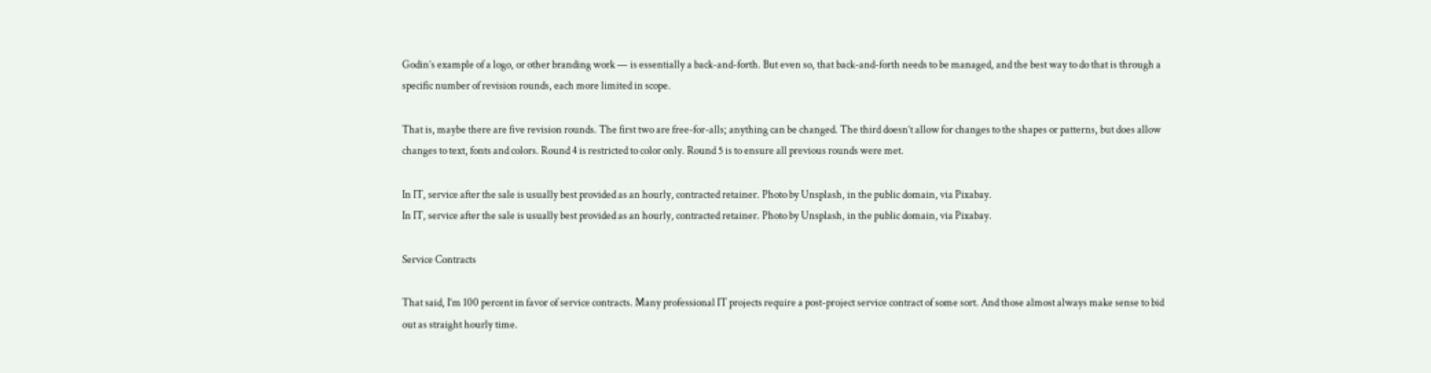Godin’s example of a logo, or other branding work — is essentially a back-and-forth. But even so, that back-and-forth needs to be managed, and the best way to do that is through a specific number of revision rounds, each more limited in scope.

That is, maybe there are five revision rounds. The first two are free-for-alls; anything can be changed. The third doesn’t allow for changes to the shapes or patterns, but does allow changes to text, fonts and colors. Round 4 is restricted to color only. Round 5 is to ensure all previous rounds were met.

In IT, service after the sale is usually best provided as an hourly, contracted retainer. Photo by Unsplash, in the public domain, via Pixabay.
In IT, service after the sale is usually best provided as an hourly, contracted retainer. Photo by Unsplash, in the public domain, via Pixabay.

Service Contracts

That said, I’m 100 percent in favor of service contracts. Many professional IT projects require a post-project service contract of some sort. And those almost always make sense to bid out as straight hourly time.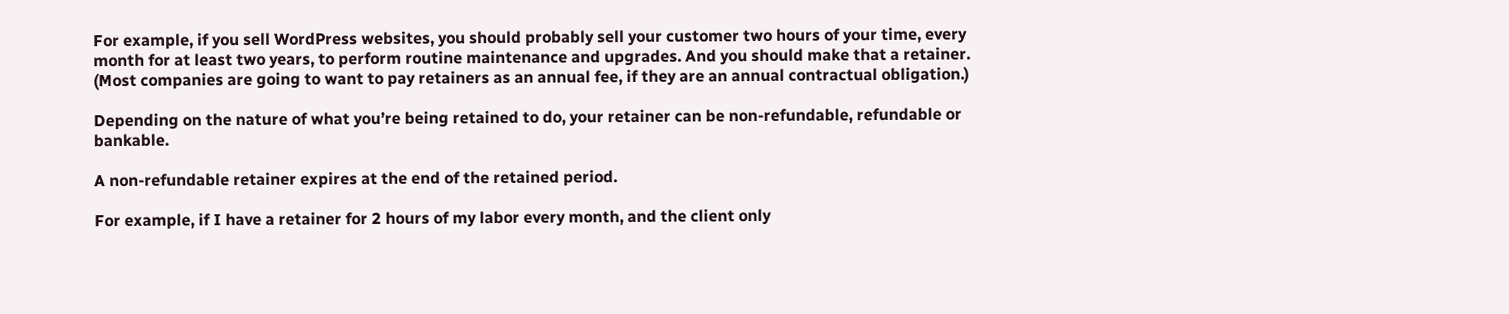For example, if you sell WordPress websites, you should probably sell your customer two hours of your time, every month for at least two years, to perform routine maintenance and upgrades. And you should make that a retainer. (Most companies are going to want to pay retainers as an annual fee, if they are an annual contractual obligation.)

Depending on the nature of what you’re being retained to do, your retainer can be non-refundable, refundable or bankable.

A non-refundable retainer expires at the end of the retained period.

For example, if I have a retainer for 2 hours of my labor every month, and the client only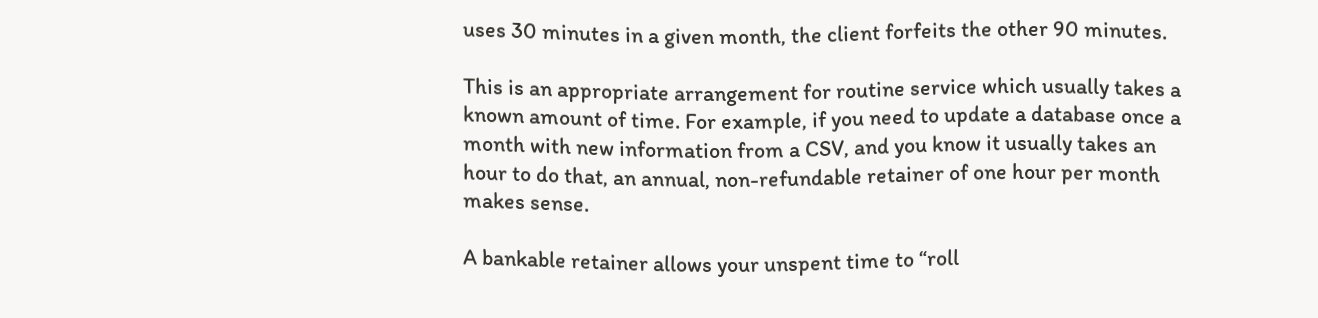uses 30 minutes in a given month, the client forfeits the other 90 minutes.

This is an appropriate arrangement for routine service which usually takes a known amount of time. For example, if you need to update a database once a month with new information from a CSV, and you know it usually takes an hour to do that, an annual, non-refundable retainer of one hour per month makes sense.

A bankable retainer allows your unspent time to “roll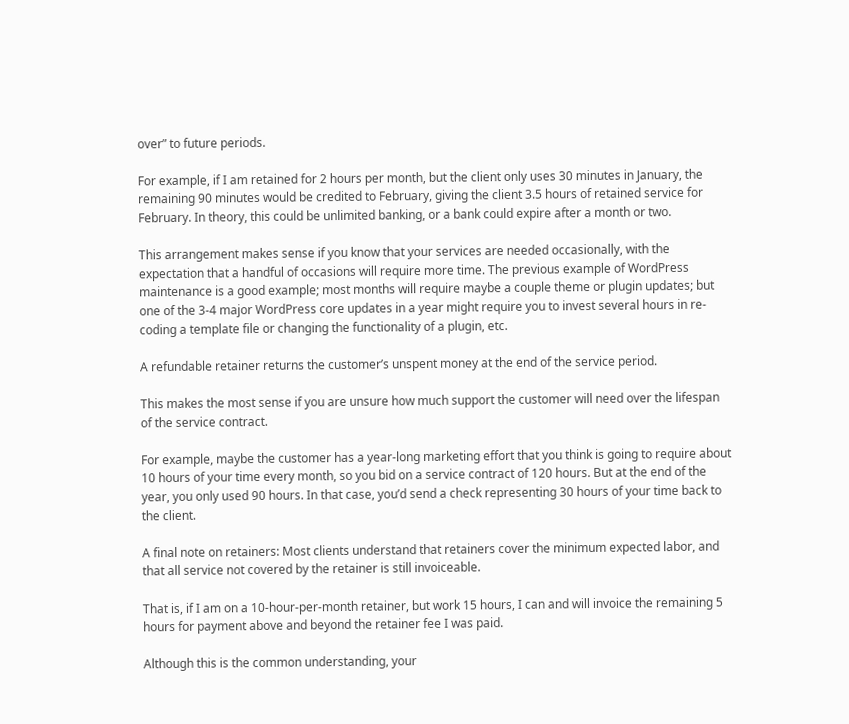over” to future periods.

For example, if I am retained for 2 hours per month, but the client only uses 30 minutes in January, the remaining 90 minutes would be credited to February, giving the client 3.5 hours of retained service for February. In theory, this could be unlimited banking, or a bank could expire after a month or two.

This arrangement makes sense if you know that your services are needed occasionally, with the expectation that a handful of occasions will require more time. The previous example of WordPress maintenance is a good example; most months will require maybe a couple theme or plugin updates; but one of the 3-4 major WordPress core updates in a year might require you to invest several hours in re-coding a template file or changing the functionality of a plugin, etc.

A refundable retainer returns the customer’s unspent money at the end of the service period.

This makes the most sense if you are unsure how much support the customer will need over the lifespan of the service contract.

For example, maybe the customer has a year-long marketing effort that you think is going to require about 10 hours of your time every month, so you bid on a service contract of 120 hours. But at the end of the year, you only used 90 hours. In that case, you’d send a check representing 30 hours of your time back to the client.

A final note on retainers: Most clients understand that retainers cover the minimum expected labor, and that all service not covered by the retainer is still invoiceable.

That is, if I am on a 10-hour-per-month retainer, but work 15 hours, I can and will invoice the remaining 5 hours for payment above and beyond the retainer fee I was paid.

Although this is the common understanding, your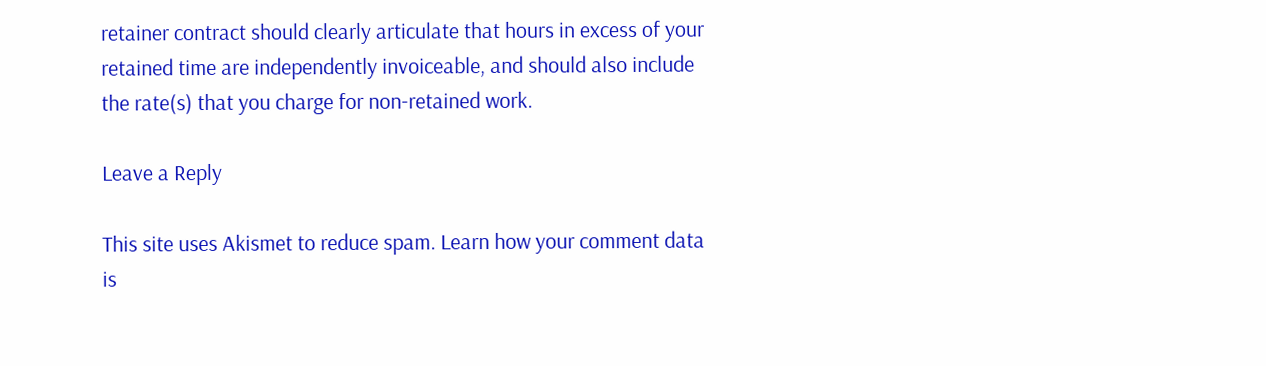retainer contract should clearly articulate that hours in excess of your retained time are independently invoiceable, and should also include the rate(s) that you charge for non-retained work.

Leave a Reply

This site uses Akismet to reduce spam. Learn how your comment data is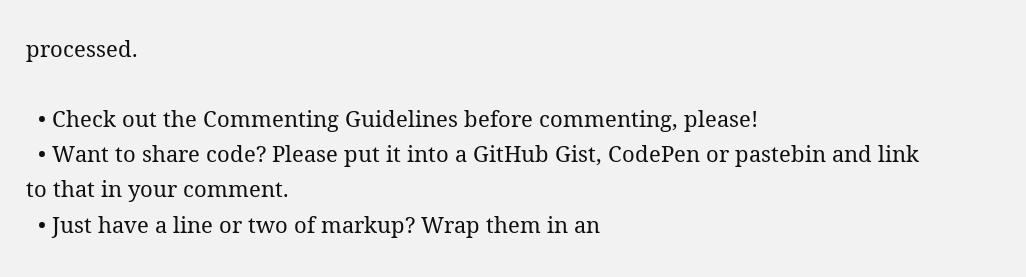processed.

  • Check out the Commenting Guidelines before commenting, please!
  • Want to share code? Please put it into a GitHub Gist, CodePen or pastebin and link to that in your comment.
  • Just have a line or two of markup? Wrap them in an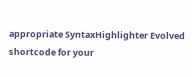appropriate SyntaxHighlighter Evolved shortcode for your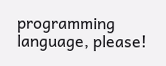programming language, please!